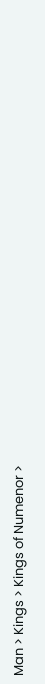Man > Kings > Kings of Numenor >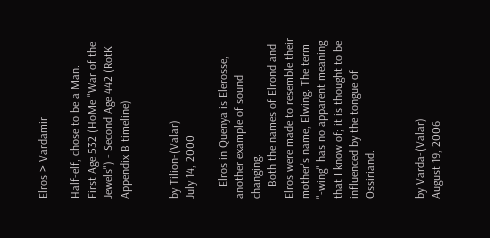Elros > Vardamir

Half-elf, chose to be a Man.
First Age 532 (HoMe "War of the Jewels") - Second Age 442 (RotK Appendix B timeline)


by Tilion-(Valar)
July 14, 2000

    Elros in Quenya is Elerosse, another example of sound changing.
    Both the names of Elrond and Elros were made to resemble their mother's name, Elwing. The term "-wing" has no apparent meaning that I know of; it is thought to be influenced by the tongue of Ossiriand.


by Varda-(Valar)
August 19, 2006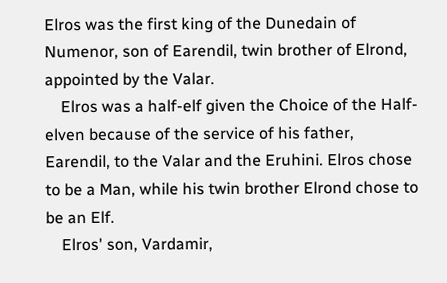Elros was the first king of the Dunedain of Numenor, son of Earendil, twin brother of Elrond, appointed by the Valar.
    Elros was a half-elf given the Choice of the Half-elven because of the service of his father, Earendil, to the Valar and the Eruhini. Elros chose to be a Man, while his twin brother Elrond chose to be an Elf.
    Elros' son, Vardamir,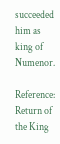succeeded him as king of Numenor.

Reference: Return of the King